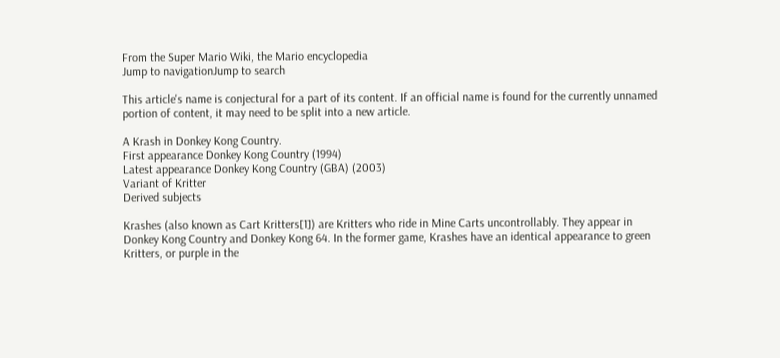From the Super Mario Wiki, the Mario encyclopedia
Jump to navigationJump to search

This article's name is conjectural for a part of its content. If an official name is found for the currently unnamed portion of content, it may need to be split into a new article.

A Krash in Donkey Kong Country.
First appearance Donkey Kong Country (1994)
Latest appearance Donkey Kong Country (GBA) (2003)
Variant of Kritter
Derived subjects

Krashes (also known as Cart Kritters[1]) are Kritters who ride in Mine Carts uncontrollably. They appear in Donkey Kong Country and Donkey Kong 64. In the former game, Krashes have an identical appearance to green Kritters, or purple in the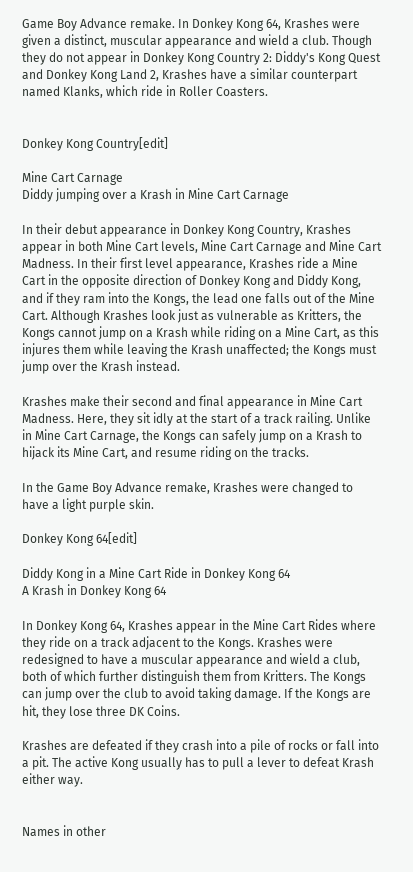Game Boy Advance remake. In Donkey Kong 64, Krashes were given a distinct, muscular appearance and wield a club. Though they do not appear in Donkey Kong Country 2: Diddy's Kong Quest and Donkey Kong Land 2, Krashes have a similar counterpart named Klanks, which ride in Roller Coasters.


Donkey Kong Country[edit]

Mine Cart Carnage
Diddy jumping over a Krash in Mine Cart Carnage

In their debut appearance in Donkey Kong Country, Krashes appear in both Mine Cart levels, Mine Cart Carnage and Mine Cart Madness. In their first level appearance, Krashes ride a Mine Cart in the opposite direction of Donkey Kong and Diddy Kong, and if they ram into the Kongs, the lead one falls out of the Mine Cart. Although Krashes look just as vulnerable as Kritters, the Kongs cannot jump on a Krash while riding on a Mine Cart, as this injures them while leaving the Krash unaffected; the Kongs must jump over the Krash instead.

Krashes make their second and final appearance in Mine Cart Madness. Here, they sit idly at the start of a track railing. Unlike in Mine Cart Carnage, the Kongs can safely jump on a Krash to hijack its Mine Cart, and resume riding on the tracks.

In the Game Boy Advance remake, Krashes were changed to have a light purple skin.

Donkey Kong 64[edit]

Diddy Kong in a Mine Cart Ride in Donkey Kong 64
A Krash in Donkey Kong 64

In Donkey Kong 64, Krashes appear in the Mine Cart Rides where they ride on a track adjacent to the Kongs. Krashes were redesigned to have a muscular appearance and wield a club, both of which further distinguish them from Kritters. The Kongs can jump over the club to avoid taking damage. If the Kongs are hit, they lose three DK Coins.

Krashes are defeated if they crash into a pile of rocks or fall into a pit. The active Kong usually has to pull a lever to defeat Krash either way.


Names in other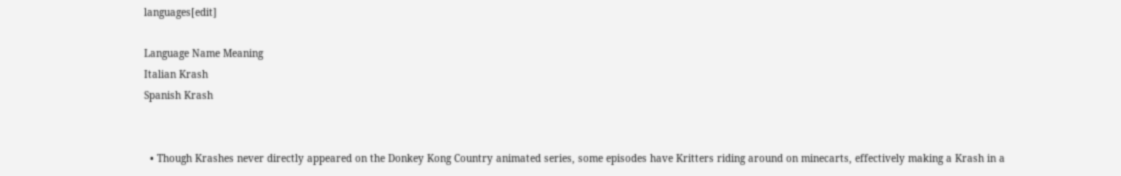languages[edit]

Language Name Meaning
Italian Krash
Spanish Krash


  • Though Krashes never directly appeared on the Donkey Kong Country animated series, some episodes have Kritters riding around on minecarts, effectively making a Krash in a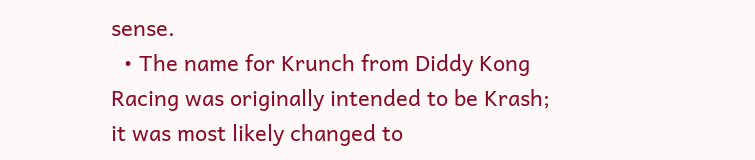sense.
  • The name for Krunch from Diddy Kong Racing was originally intended to be Krash; it was most likely changed to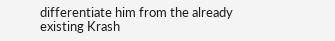differentiate him from the already existing Krash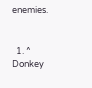enemies.


  1. ^ Donkey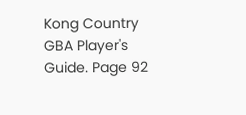Kong Country GBA Player's Guide. Page 92